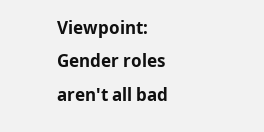Viewpoint: Gender roles aren't all bad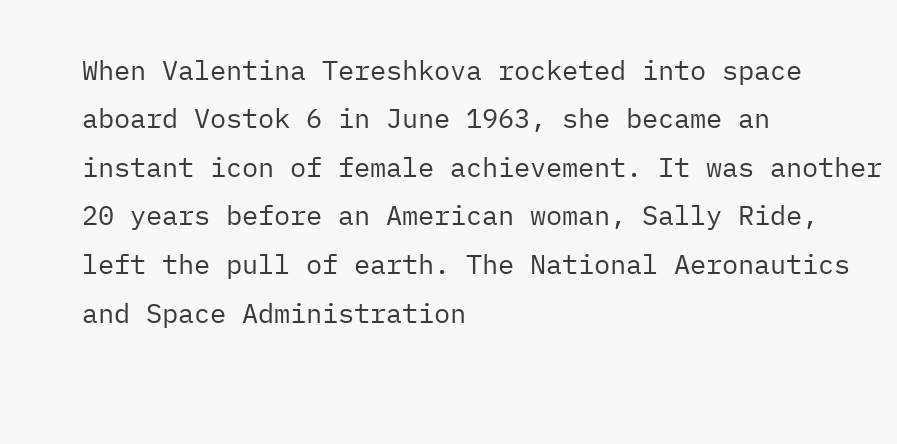When Valentina Tereshkova rocketed into space aboard Vostok 6 in June 1963, she became an instant icon of female achievement. It was another 20 years before an American woman, Sally Ride, left the pull of earth. The National Aeronautics and Space Administration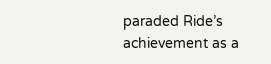paraded Ride’s achievement as a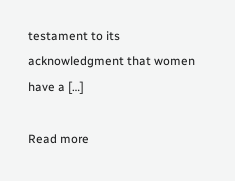testament to its acknowledgment that women have a […]

Read more